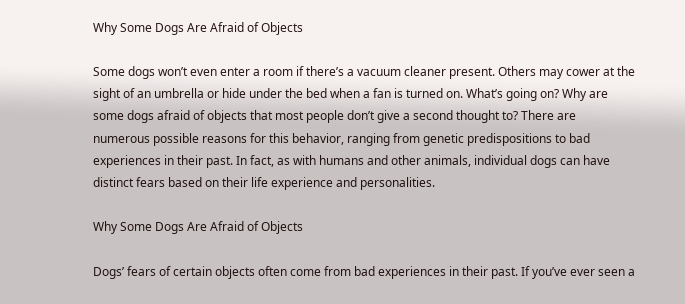Why Some Dogs Are Afraid of Objects

Some dogs won’t even enter a room if there’s a vacuum cleaner present. Others may cower at the sight of an umbrella or hide under the bed when a fan is turned on. What’s going on? Why are some dogs afraid of objects that most people don’t give a second thought to? There are numerous possible reasons for this behavior, ranging from genetic predispositions to bad experiences in their past. In fact, as with humans and other animals, individual dogs can have distinct fears based on their life experience and personalities.

Why Some Dogs Are Afraid of Objects

Dogs’ fears of certain objects often come from bad experiences in their past. If you’ve ever seen a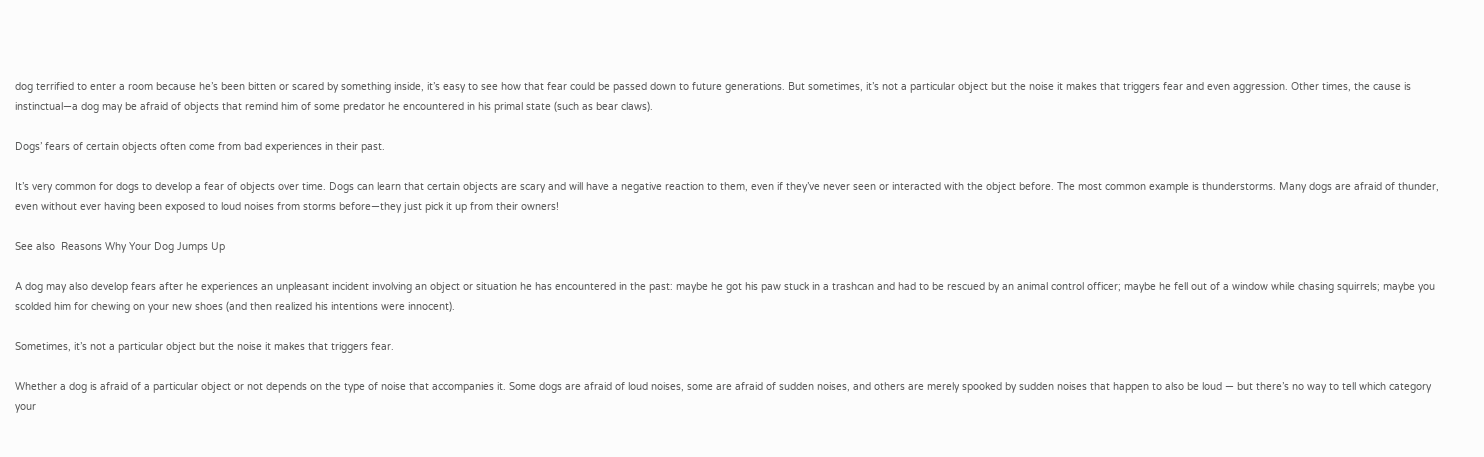dog terrified to enter a room because he’s been bitten or scared by something inside, it’s easy to see how that fear could be passed down to future generations. But sometimes, it’s not a particular object but the noise it makes that triggers fear and even aggression. Other times, the cause is instinctual—a dog may be afraid of objects that remind him of some predator he encountered in his primal state (such as bear claws).

Dogs’ fears of certain objects often come from bad experiences in their past.

It’s very common for dogs to develop a fear of objects over time. Dogs can learn that certain objects are scary and will have a negative reaction to them, even if they’ve never seen or interacted with the object before. The most common example is thunderstorms. Many dogs are afraid of thunder, even without ever having been exposed to loud noises from storms before—they just pick it up from their owners!

See also  Reasons Why Your Dog Jumps Up

A dog may also develop fears after he experiences an unpleasant incident involving an object or situation he has encountered in the past: maybe he got his paw stuck in a trashcan and had to be rescued by an animal control officer; maybe he fell out of a window while chasing squirrels; maybe you scolded him for chewing on your new shoes (and then realized his intentions were innocent).

Sometimes, it’s not a particular object but the noise it makes that triggers fear.

Whether a dog is afraid of a particular object or not depends on the type of noise that accompanies it. Some dogs are afraid of loud noises, some are afraid of sudden noises, and others are merely spooked by sudden noises that happen to also be loud — but there’s no way to tell which category your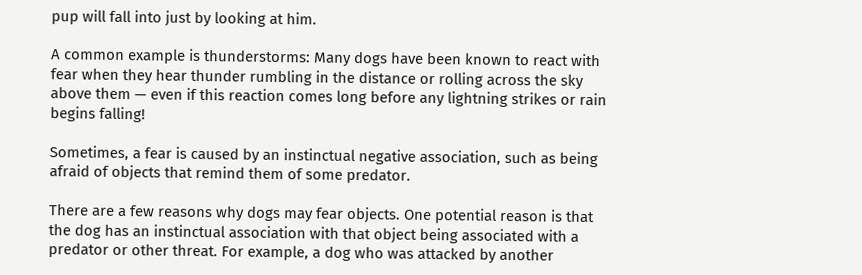pup will fall into just by looking at him.

A common example is thunderstorms: Many dogs have been known to react with fear when they hear thunder rumbling in the distance or rolling across the sky above them — even if this reaction comes long before any lightning strikes or rain begins falling!

Sometimes, a fear is caused by an instinctual negative association, such as being afraid of objects that remind them of some predator.

There are a few reasons why dogs may fear objects. One potential reason is that the dog has an instinctual association with that object being associated with a predator or other threat. For example, a dog who was attacked by another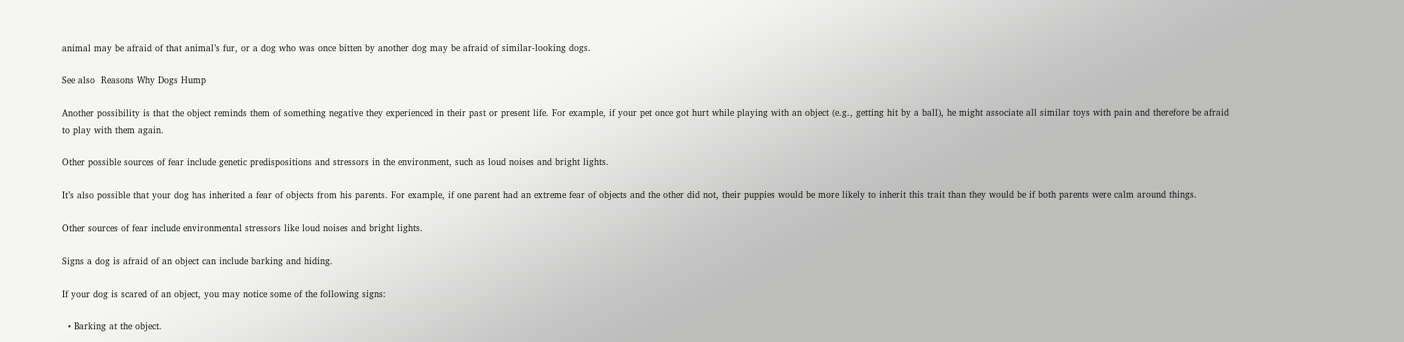animal may be afraid of that animal’s fur, or a dog who was once bitten by another dog may be afraid of similar-looking dogs.

See also  Reasons Why Dogs Hump

Another possibility is that the object reminds them of something negative they experienced in their past or present life. For example, if your pet once got hurt while playing with an object (e.g., getting hit by a ball), he might associate all similar toys with pain and therefore be afraid to play with them again.

Other possible sources of fear include genetic predispositions and stressors in the environment, such as loud noises and bright lights.

It’s also possible that your dog has inherited a fear of objects from his parents. For example, if one parent had an extreme fear of objects and the other did not, their puppies would be more likely to inherit this trait than they would be if both parents were calm around things.

Other sources of fear include environmental stressors like loud noises and bright lights.

Signs a dog is afraid of an object can include barking and hiding.

If your dog is scared of an object, you may notice some of the following signs:

  • Barking at the object.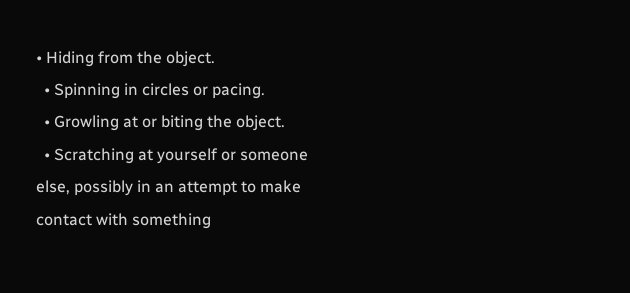• Hiding from the object.
  • Spinning in circles or pacing.
  • Growling at or biting the object.
  • Scratching at yourself or someone else, possibly in an attempt to make contact with something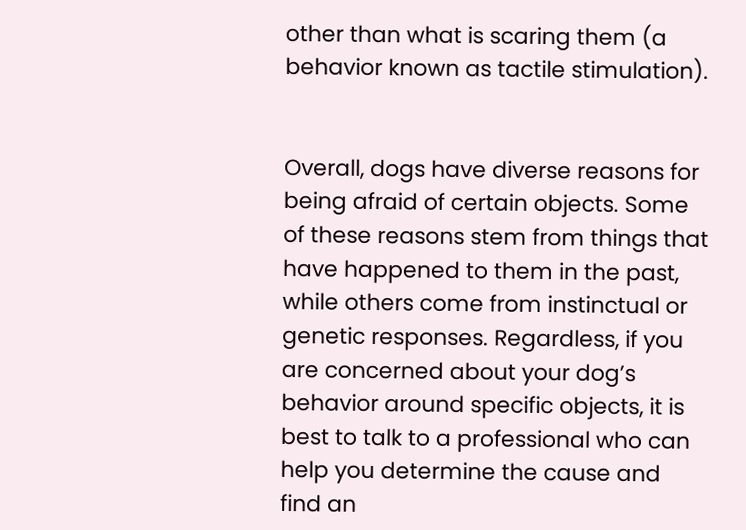other than what is scaring them (a behavior known as tactile stimulation).


Overall, dogs have diverse reasons for being afraid of certain objects. Some of these reasons stem from things that have happened to them in the past, while others come from instinctual or genetic responses. Regardless, if you are concerned about your dog’s behavior around specific objects, it is best to talk to a professional who can help you determine the cause and find an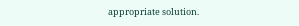appropriate solution.